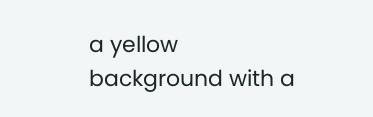a yellow background with a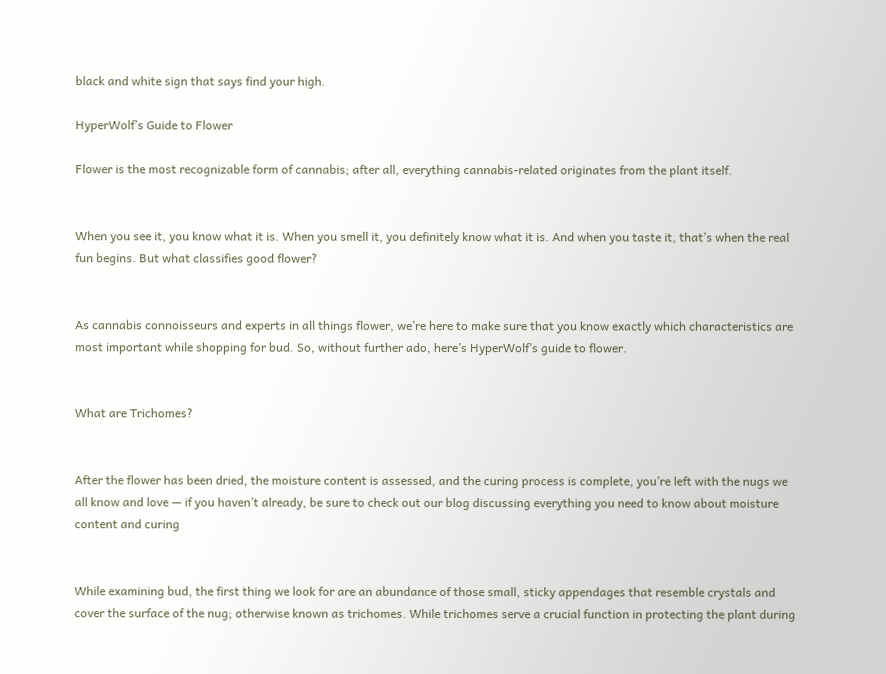black and white sign that says find your high.

HyperWolf’s Guide to Flower

Flower is the most recognizable form of cannabis; after all, everything cannabis-related originates from the plant itself.


When you see it, you know what it is. When you smell it, you definitely know what it is. And when you taste it, that’s when the real fun begins. But what classifies good flower?


As cannabis connoisseurs and experts in all things flower, we’re here to make sure that you know exactly which characteristics are most important while shopping for bud. So, without further ado, here’s HyperWolf’s guide to flower.


What are Trichomes?


After the flower has been dried, the moisture content is assessed, and the curing process is complete, you’re left with the nugs we all know and love — if you haven’t already, be sure to check out our blog discussing everything you need to know about moisture content and curing


While examining bud, the first thing we look for are an abundance of those small, sticky appendages that resemble crystals and cover the surface of the nug; otherwise known as trichomes. While trichomes serve a crucial function in protecting the plant during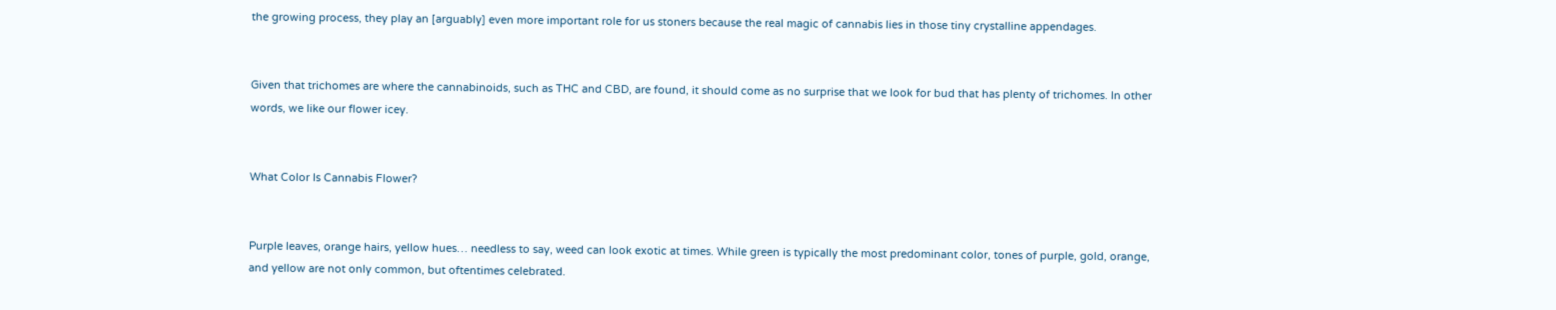the growing process, they play an [arguably] even more important role for us stoners because the real magic of cannabis lies in those tiny crystalline appendages.


Given that trichomes are where the cannabinoids, such as THC and CBD, are found, it should come as no surprise that we look for bud that has plenty of trichomes. In other words, we like our flower icey.


What Color Is Cannabis Flower?


Purple leaves, orange hairs, yellow hues… needless to say, weed can look exotic at times. While green is typically the most predominant color, tones of purple, gold, orange, and yellow are not only common, but oftentimes celebrated.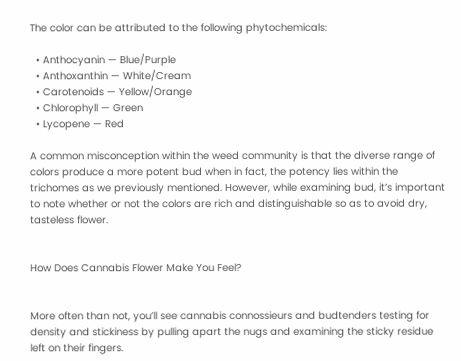The color can be attributed to the following phytochemicals:

  • Anthocyanin — Blue/Purple
  • Anthoxanthin — White/Cream
  • Carotenoids — Yellow/Orange
  • Chlorophyll — Green
  • Lycopene — Red

A common misconception within the weed community is that the diverse range of colors produce a more potent bud when in fact, the potency lies within the trichomes as we previously mentioned. However, while examining bud, it’s important to note whether or not the colors are rich and distinguishable so as to avoid dry, tasteless flower.


How Does Cannabis Flower Make You Feel?


More often than not, you’ll see cannabis connossieurs and budtenders testing for density and stickiness by pulling apart the nugs and examining the sticky residue left on their fingers.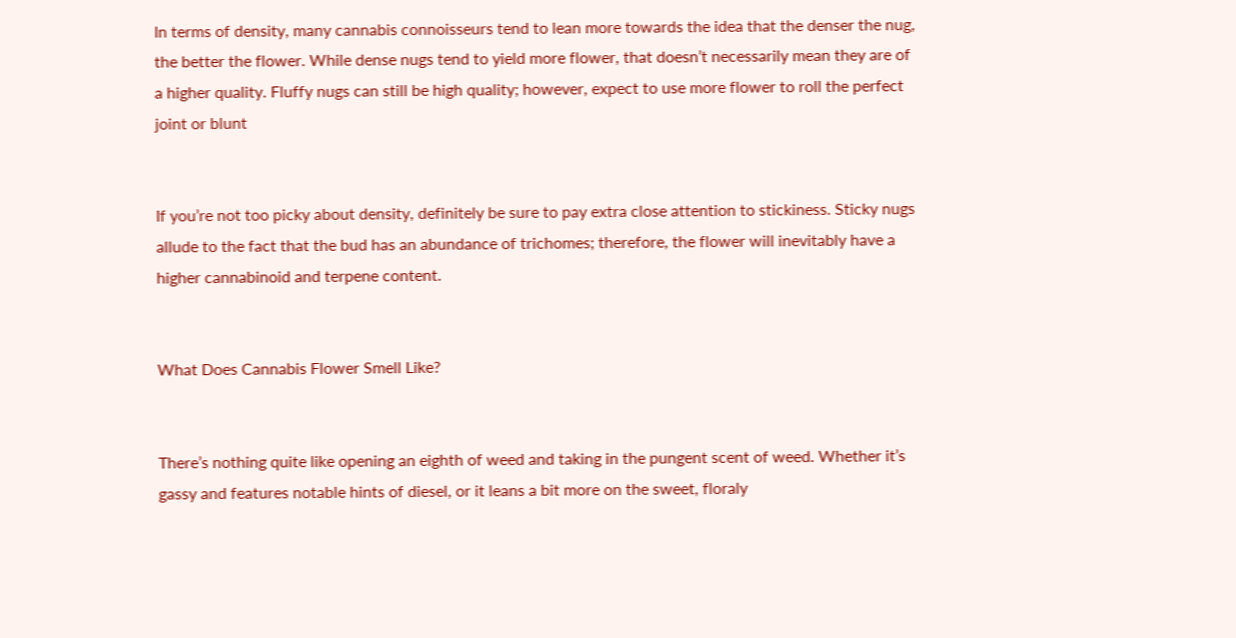In terms of density, many cannabis connoisseurs tend to lean more towards the idea that the denser the nug, the better the flower. While dense nugs tend to yield more flower, that doesn’t necessarily mean they are of a higher quality. Fluffy nugs can still be high quality; however, expect to use more flower to roll the perfect joint or blunt


If you’re not too picky about density, definitely be sure to pay extra close attention to stickiness. Sticky nugs allude to the fact that the bud has an abundance of trichomes; therefore, the flower will inevitably have a higher cannabinoid and terpene content.


What Does Cannabis Flower Smell Like?


There’s nothing quite like opening an eighth of weed and taking in the pungent scent of weed. Whether it’s gassy and features notable hints of diesel, or it leans a bit more on the sweet, floraly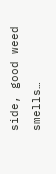side, good weed smells…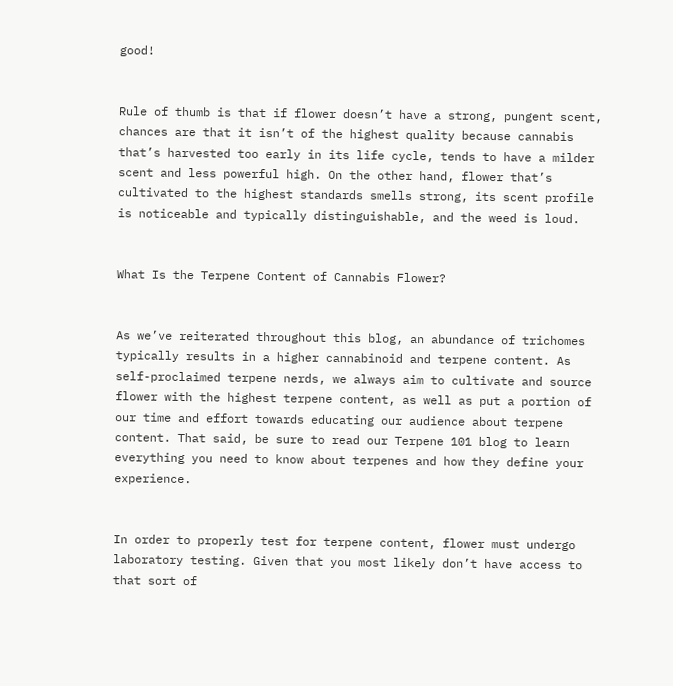good!


Rule of thumb is that if flower doesn’t have a strong, pungent scent, chances are that it isn’t of the highest quality because cannabis that’s harvested too early in its life cycle, tends to have a milder scent and less powerful high. On the other hand, flower that’s cultivated to the highest standards smells strong, its scent profile is noticeable and typically distinguishable, and the weed is loud.


What Is the Terpene Content of Cannabis Flower?


As we’ve reiterated throughout this blog, an abundance of trichomes typically results in a higher cannabinoid and terpene content. As self-proclaimed terpene nerds, we always aim to cultivate and source flower with the highest terpene content, as well as put a portion of our time and effort towards educating our audience about terpene content. That said, be sure to read our Terpene 101 blog to learn everything you need to know about terpenes and how they define your experience.


In order to properly test for terpene content, flower must undergo laboratory testing. Given that you most likely don’t have access to that sort of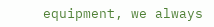equipment, we always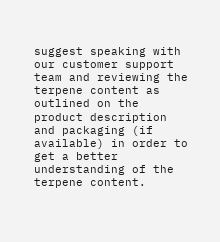suggest speaking with our customer support team and reviewing the terpene content as outlined on the product description and packaging (if available) in order to get a better understanding of the terpene content.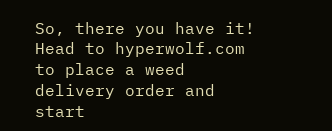So, there you have it! Head to hyperwolf.com to place a weed delivery order and start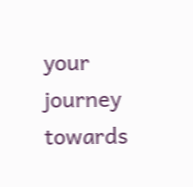your journey towards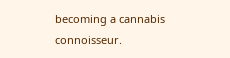becoming a cannabis connoisseur.